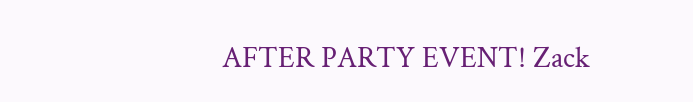AFTER PARTY EVENT! Zack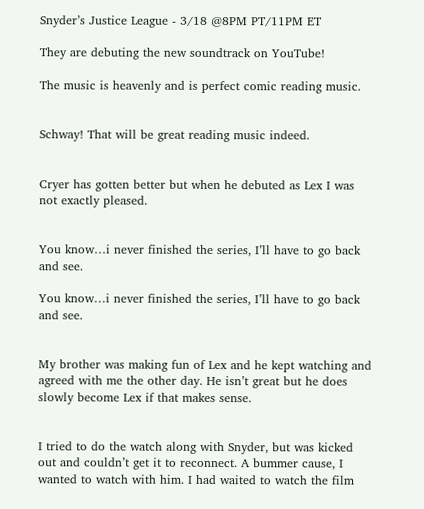Snyder’s Justice League - 3/18 @8PM PT/11PM ET

They are debuting the new soundtrack on YouTube!

The music is heavenly and is perfect comic reading music.


Schway! That will be great reading music indeed.


Cryer has gotten better but when he debuted as Lex I was not exactly pleased.


You know…i never finished the series, I’ll have to go back and see.

You know…i never finished the series, I’ll have to go back and see.


My brother was making fun of Lex and he kept watching and agreed with me the other day. He isn’t great but he does slowly become Lex if that makes sense.


I tried to do the watch along with Snyder, but was kicked out and couldn’t get it to reconnect. A bummer cause, I wanted to watch with him. I had waited to watch the film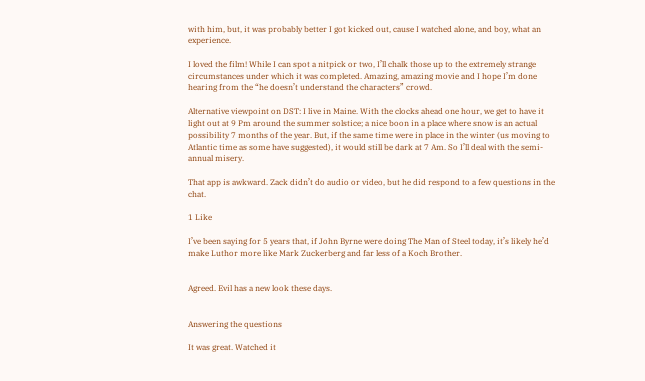with him, but, it was probably better I got kicked out, cause I watched alone, and boy, what an experience.

I loved the film! While I can spot a nitpick or two, I’ll chalk those up to the extremely strange circumstances under which it was completed. Amazing, amazing movie and I hope I’m done hearing from the “he doesn’t understand the characters” crowd.

Alternative viewpoint on DST: I live in Maine. With the clocks ahead one hour, we get to have it light out at 9 Pm around the summer solstice; a nice boon in a place where snow is an actual possibility 7 months of the year. But, if the same time were in place in the winter (us moving to Atlantic time as some have suggested), it would still be dark at 7 Am. So I’ll deal with the semi-annual misery.

That app is awkward. Zack didn’t do audio or video, but he did respond to a few questions in the chat.

1 Like

I’ve been saying for 5 years that, if John Byrne were doing The Man of Steel today, it’s likely he’d make Luthor more like Mark Zuckerberg and far less of a Koch Brother.


Agreed. Evil has a new look these days.


Answering the questions

It was great. Watched it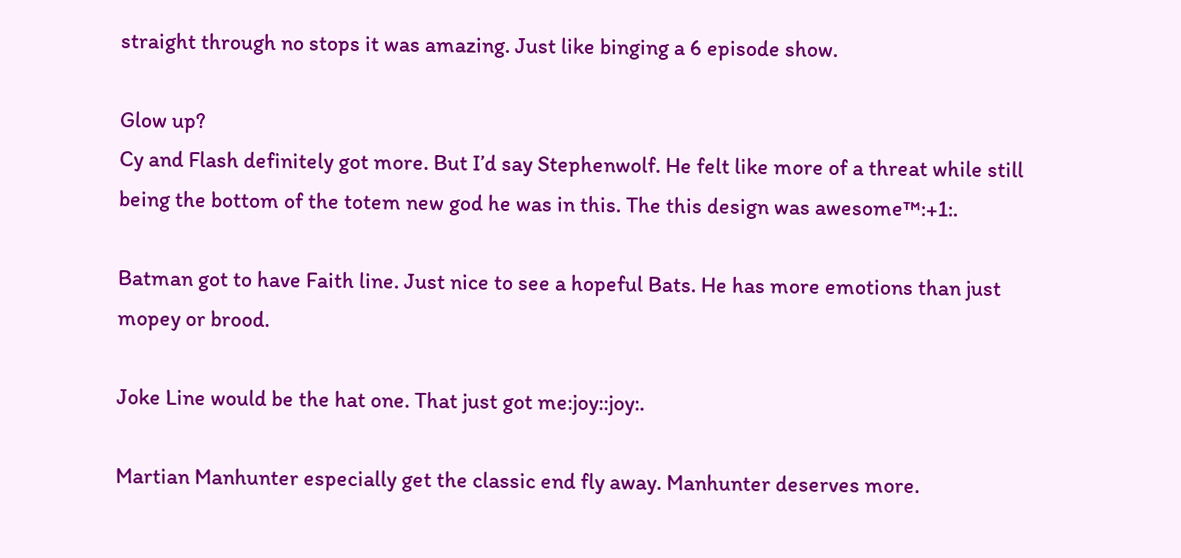straight through no stops it was amazing. Just like binging a 6 episode show.

Glow up?
Cy and Flash definitely got more. But I’d say Stephenwolf. He felt like more of a threat while still being the bottom of the totem new god he was in this. The this design was awesome™:+1:.

Batman got to have Faith line. Just nice to see a hopeful Bats. He has more emotions than just mopey or brood.

Joke Line would be the hat one. That just got me:joy::joy:.

Martian Manhunter especially get the classic end fly away. Manhunter deserves more.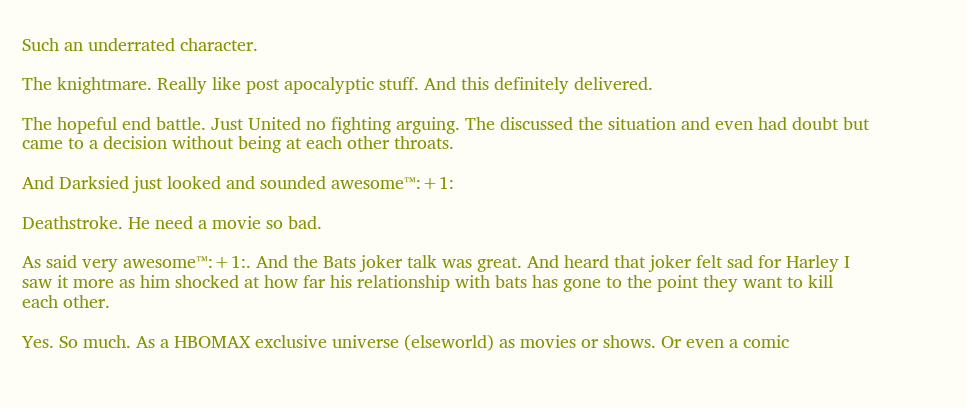Such an underrated character.

The knightmare. Really like post apocalyptic stuff. And this definitely delivered.

The hopeful end battle. Just United no fighting arguing. The discussed the situation and even had doubt but came to a decision without being at each other throats.

And Darksied just looked and sounded awesome™:+1:

Deathstroke. He need a movie so bad.

As said very awesome™:+1:. And the Bats joker talk was great. And heard that joker felt sad for Harley I saw it more as him shocked at how far his relationship with bats has gone to the point they want to kill each other.

Yes. So much. As a HBOMAX exclusive universe (elseworld) as movies or shows. Or even a comic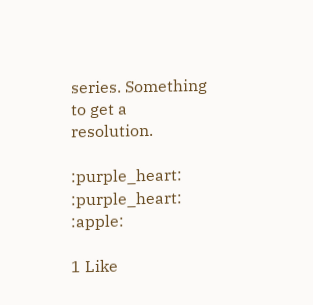series. Something to get a resolution.

:purple_heart: :purple_heart: :apple:

1 Like